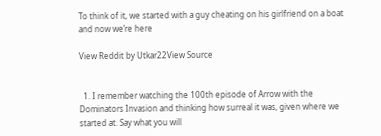To think of it, we started with a guy cheating on his girlfriend on a boat and now we’re here

View Reddit by Utkar22View Source


  1. I remember watching the 100th episode of Arrow with the Dominators Invasion and thinking how surreal it was, given where we started at. Say what you will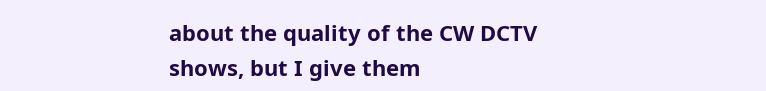about the quality of the CW DCTV shows, but I give them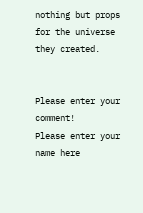nothing but props for the universe they created.


Please enter your comment!
Please enter your name here